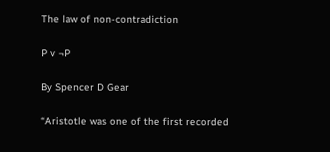The law of non-contradiction

P v ¬P

By Spencer D Gear

“Aristotle was one of the first recorded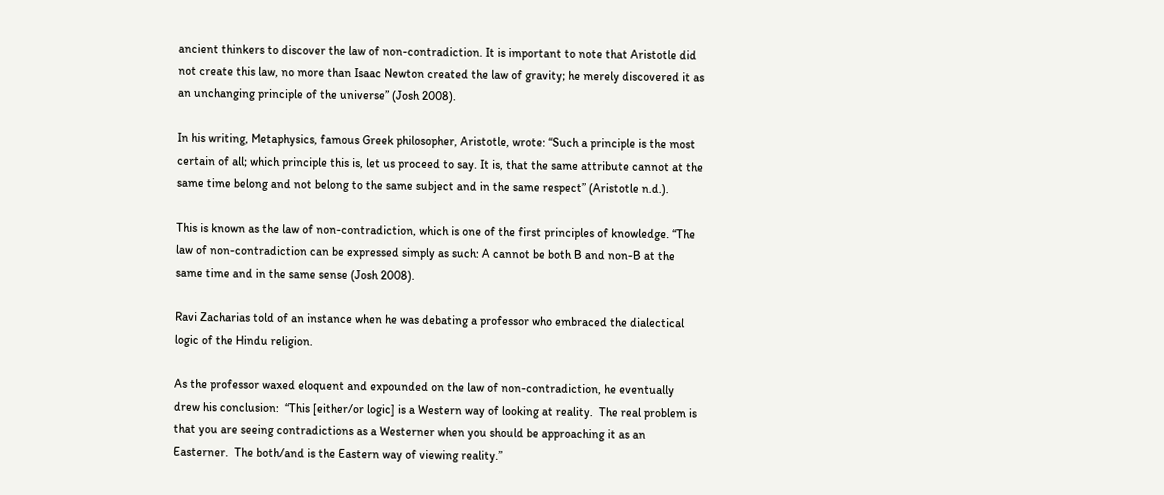ancient thinkers to discover the law of non-contradiction. It is important to note that Aristotle did not create this law, no more than Isaac Newton created the law of gravity; he merely discovered it as an unchanging principle of the universe” (Josh 2008).

In his writing, Metaphysics, famous Greek philosopher, Aristotle, wrote: “Such a principle is the most certain of all; which principle this is, let us proceed to say. It is, that the same attribute cannot at the same time belong and not belong to the same subject and in the same respect” (Aristotle n.d.).

This is known as the law of non-contradiction, which is one of the first principles of knowledge. “The law of non-contradiction can be expressed simply as such: A cannot be both B and non-B at the same time and in the same sense (Josh 2008).

Ravi Zacharias told of an instance when he was debating a professor who embraced the dialectical logic of the Hindu religion.

As the professor waxed eloquent and expounded on the law of non-contradiction, he eventually drew his conclusion:  “This [either/or logic] is a Western way of looking at reality.  The real problem is that you are seeing contradictions as a Westerner when you should be approaching it as an Easterner.  The both/and is the Eastern way of viewing reality.”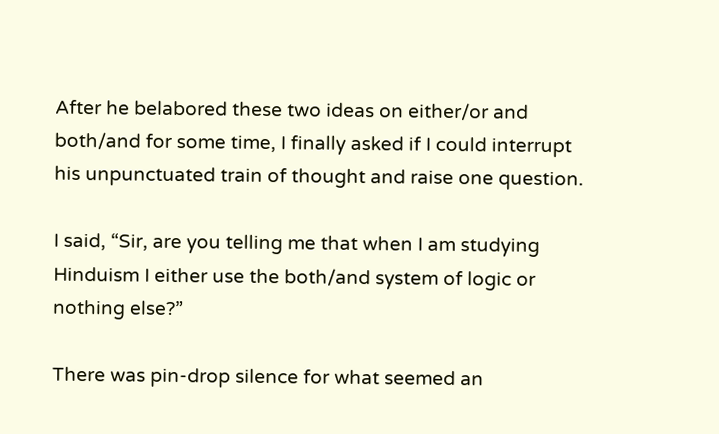After he belabored these two ideas on either/or and both/and for some time, I finally asked if I could interrupt his unpunctuated train of thought and raise one question.

I said, “Sir, are you telling me that when I am studying Hinduism I either use the both/and system of logic or nothing else?”

There was pin-drop silence for what seemed an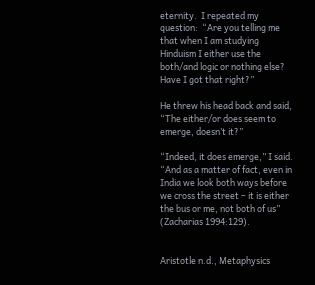eternity.  I repeated my question:  “Are you telling me that when I am studying Hinduism I either use the both/and logic or nothing else?  Have I got that right?”

He threw his head back and said, “The either/or does seem to emerge, doesn’t it?”

“Indeed, it does emerge,” I said.  “And as a matter of fact, even in India we look both ways before we cross the street – it is either the bus or me, not both of us” (Zacharias 1994:129).


Aristotle n.d., Metaphysics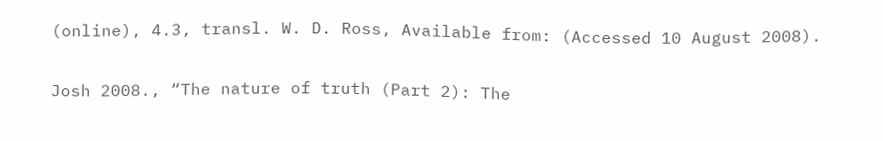(online), 4.3, transl. W. D. Ross, Available from: (Accessed 10 August 2008).

Josh 2008., “The nature of truth (Part 2): The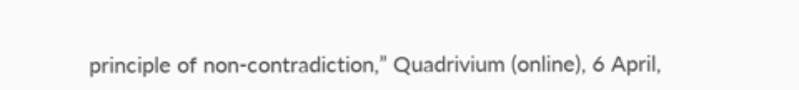principle of non-contradiction,” Quadrivium (online), 6 April,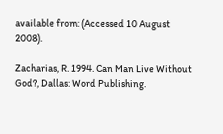available from: (Accessed 10 August 2008).

Zacharias, R. 1994. Can Man Live Without God?, Dallas: Word Publishing.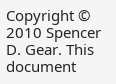Copyright © 2010 Spencer D. Gear. This document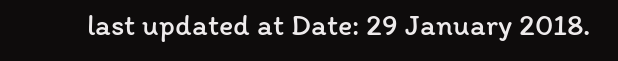last updated at Date: 29 January 2018.